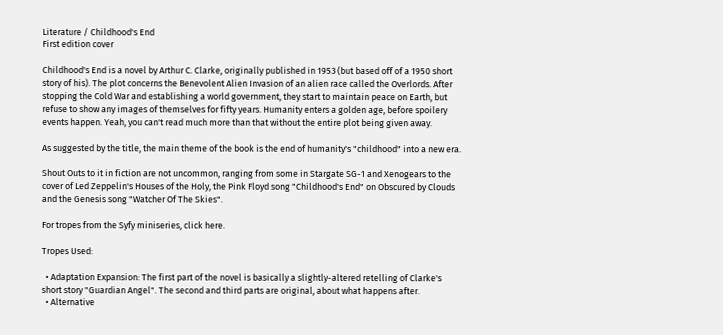Literature / Childhood's End
First edition cover

Childhood's End is a novel by Arthur C. Clarke, originally published in 1953 (but based off of a 1950 short story of his). The plot concerns the Benevolent Alien Invasion of an alien race called the Overlords. After stopping the Cold War and establishing a world government, they start to maintain peace on Earth, but refuse to show any images of themselves for fifty years. Humanity enters a golden age, before spoilery events happen. Yeah, you can't read much more than that without the entire plot being given away.

As suggested by the title, the main theme of the book is the end of humanity's "childhood" into a new era.

Shout Outs to it in fiction are not uncommon, ranging from some in Stargate SG-1 and Xenogears to the cover of Led Zeppelin's Houses of the Holy, the Pink Floyd song "Childhood's End" on Obscured by Clouds and the Genesis song "Watcher Of The Skies".

For tropes from the Syfy miniseries, click here.

Tropes Used:

  • Adaptation Expansion: The first part of the novel is basically a slightly-altered retelling of Clarke's short story "Guardian Angel". The second and third parts are original, about what happens after.
  • Alternative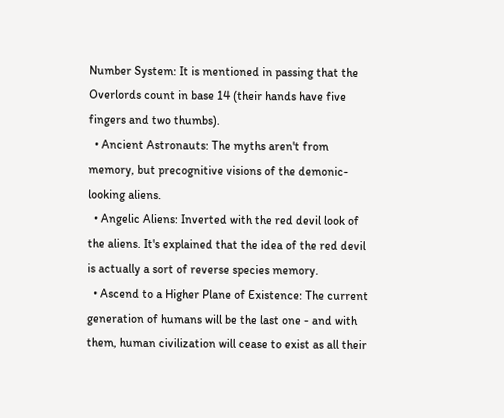Number System: It is mentioned in passing that the Overlords count in base 14 (their hands have five fingers and two thumbs).
  • Ancient Astronauts: The myths aren't from memory, but precognitive visions of the demonic-looking aliens.
  • Angelic Aliens: Inverted with the red devil look of the aliens. It's explained that the idea of the red devil is actually a sort of reverse species memory.
  • Ascend to a Higher Plane of Existence: The current generation of humans will be the last one - and with them, human civilization will cease to exist as all their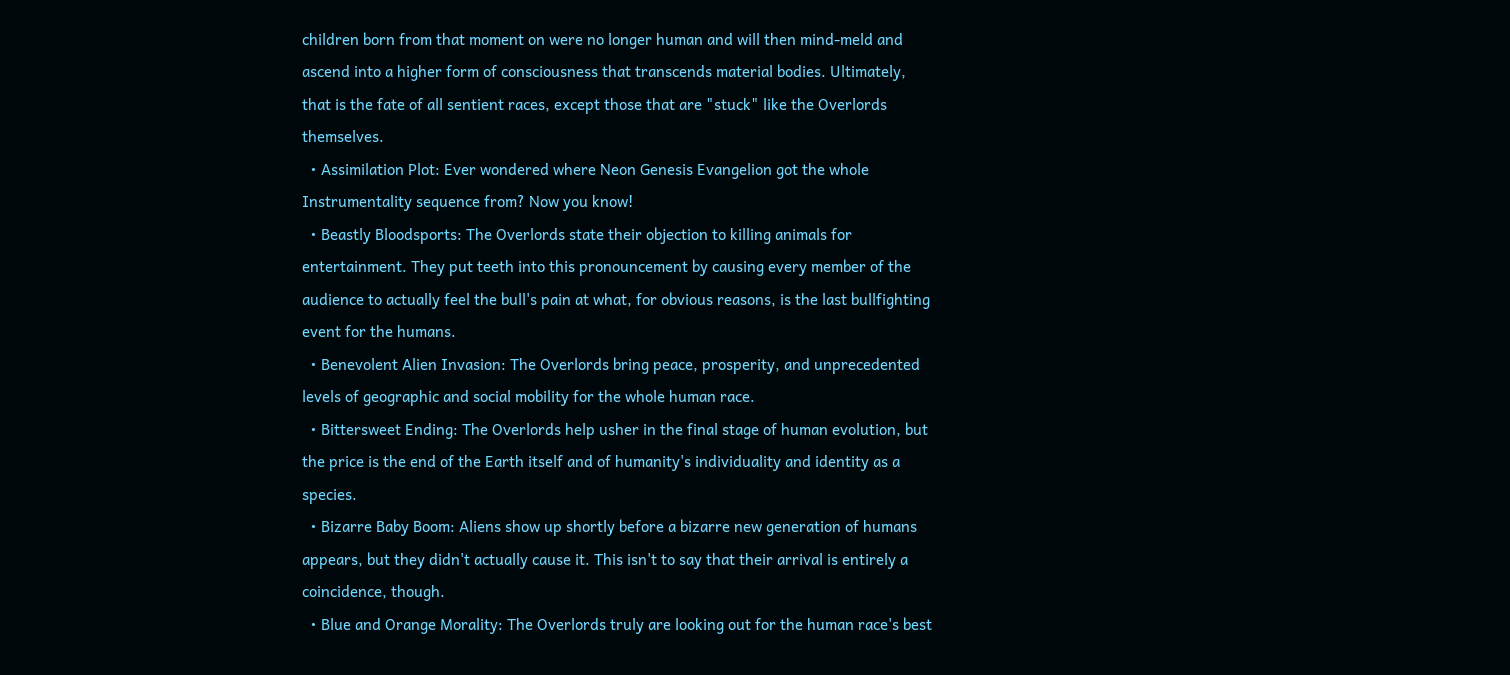children born from that moment on were no longer human and will then mind-meld and ascend into a higher form of consciousness that transcends material bodies. Ultimately, that is the fate of all sentient races, except those that are "stuck" like the Overlords themselves.
  • Assimilation Plot: Ever wondered where Neon Genesis Evangelion got the whole Instrumentality sequence from? Now you know!
  • Beastly Bloodsports: The Overlords state their objection to killing animals for entertainment. They put teeth into this pronouncement by causing every member of the audience to actually feel the bull's pain at what, for obvious reasons, is the last bullfighting event for the humans.
  • Benevolent Alien Invasion: The Overlords bring peace, prosperity, and unprecedented levels of geographic and social mobility for the whole human race.
  • Bittersweet Ending: The Overlords help usher in the final stage of human evolution, but the price is the end of the Earth itself and of humanity's individuality and identity as a species.
  • Bizarre Baby Boom: Aliens show up shortly before a bizarre new generation of humans appears, but they didn't actually cause it. This isn't to say that their arrival is entirely a coincidence, though.
  • Blue and Orange Morality: The Overlords truly are looking out for the human race's best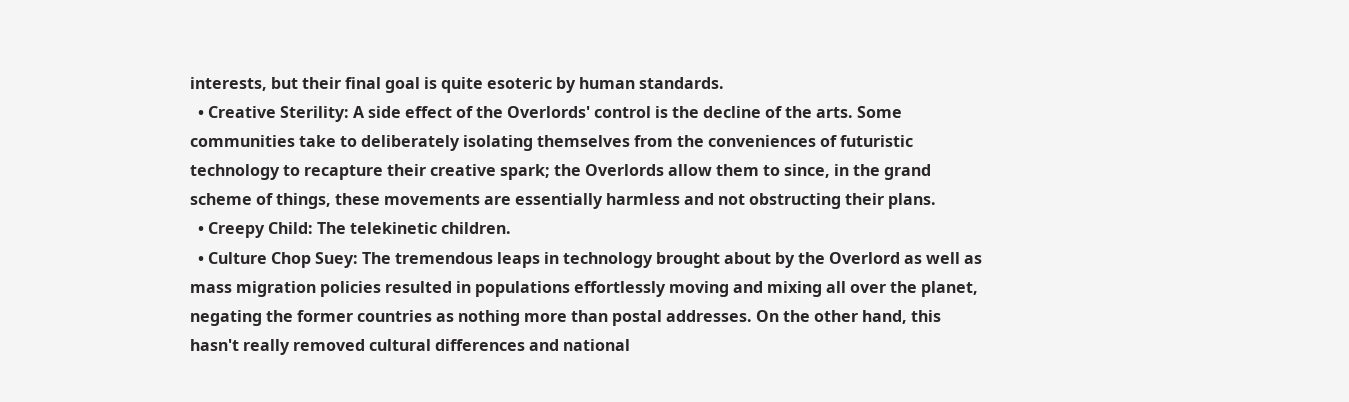interests, but their final goal is quite esoteric by human standards.
  • Creative Sterility: A side effect of the Overlords' control is the decline of the arts. Some communities take to deliberately isolating themselves from the conveniences of futuristic technology to recapture their creative spark; the Overlords allow them to since, in the grand scheme of things, these movements are essentially harmless and not obstructing their plans.
  • Creepy Child: The telekinetic children.
  • Culture Chop Suey: The tremendous leaps in technology brought about by the Overlord as well as mass migration policies resulted in populations effortlessly moving and mixing all over the planet, negating the former countries as nothing more than postal addresses. On the other hand, this hasn't really removed cultural differences and national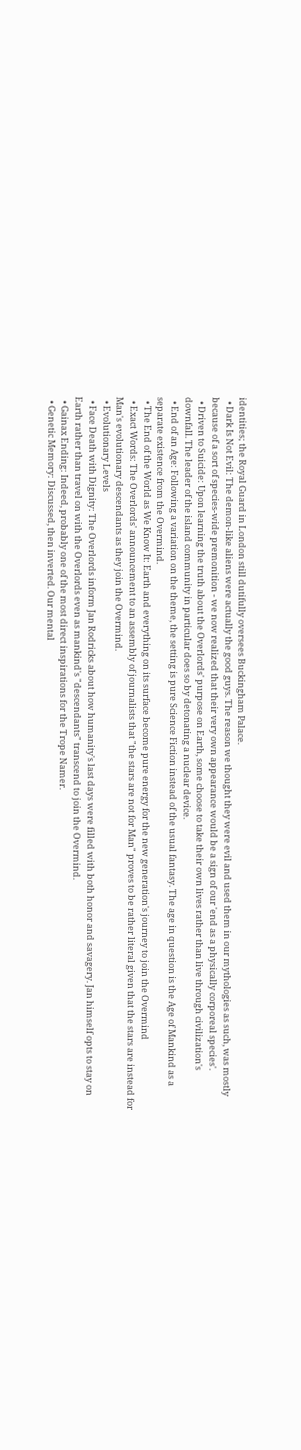identities; the Royal Guard in London still dutifully oversees Buckingham Palace.
  • Dark Is Not Evil: The demon-like aliens were actually the good guys. The reason we thought they were evil and used them in our mythologies as such, was mostly because of a sort of species-wide premonition - we now realized that their very own appearance would be a sign of our 'end as a physically corporeal species'.
  • Driven to Suicide: Upon learning the truth about the Overlords' purpose on Earth, some choose to take their own lives rather than live through civilization's downfall. The leader of the island community in particular does so by detonating a nuclear device.
  • End of an Age: Following a variation on the theme, the setting is pure Science Fiction instead of the usual fantasy. The age in question is the Age of Mankind as a separate existence from the Overmind.
  • The End of the World as We Know It: Earth and everything on its surface become pure energy for the new generation's journey to join the Overmind
  • Exact Words: The Overlords' announcement to an assembly of journalists that "the stars are not for Man" proves to be rather literal given that the stars are instead for Man's evolutionary descendants as they join the Overmind.
  • Evolutionary Levels
  • Face Death with Dignity: The Overlords inform Jan Rodricks about how humanity's last days were filled with both honor and savagery. Jan himself opts to stay on Earth rather than travel on with the Overlords even as mankind's "descendants" transcend to join the Overmind.
  • Gainax Ending: Indeed, probably one of the most direct inspirations for the Trope Namer.
  • Genetic Memory: Discussed, then inverted. Our mental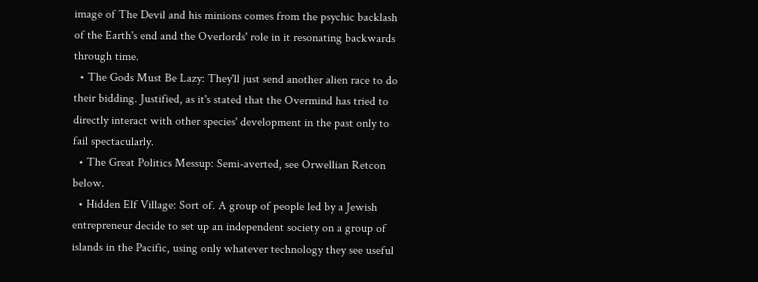image of The Devil and his minions comes from the psychic backlash of the Earth's end and the Overlords' role in it resonating backwards through time.
  • The Gods Must Be Lazy: They'll just send another alien race to do their bidding. Justified, as it's stated that the Overmind has tried to directly interact with other species' development in the past only to fail spectacularly.
  • The Great Politics Messup: Semi-averted, see Orwellian Retcon below.
  • Hidden Elf Village: Sort of. A group of people led by a Jewish entrepreneur decide to set up an independent society on a group of islands in the Pacific, using only whatever technology they see useful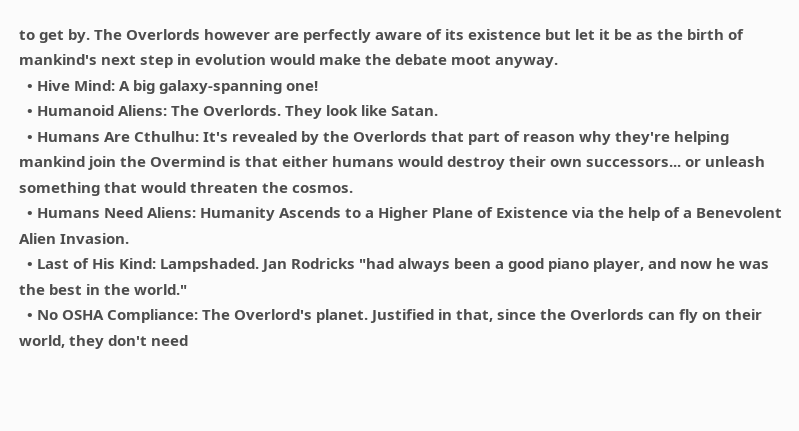to get by. The Overlords however are perfectly aware of its existence but let it be as the birth of mankind's next step in evolution would make the debate moot anyway.
  • Hive Mind: A big galaxy-spanning one!
  • Humanoid Aliens: The Overlords. They look like Satan.
  • Humans Are Cthulhu: It's revealed by the Overlords that part of reason why they're helping mankind join the Overmind is that either humans would destroy their own successors... or unleash something that would threaten the cosmos.
  • Humans Need Aliens: Humanity Ascends to a Higher Plane of Existence via the help of a Benevolent Alien Invasion.
  • Last of His Kind: Lampshaded. Jan Rodricks "had always been a good piano player, and now he was the best in the world."
  • No OSHA Compliance: The Overlord's planet. Justified in that, since the Overlords can fly on their world, they don't need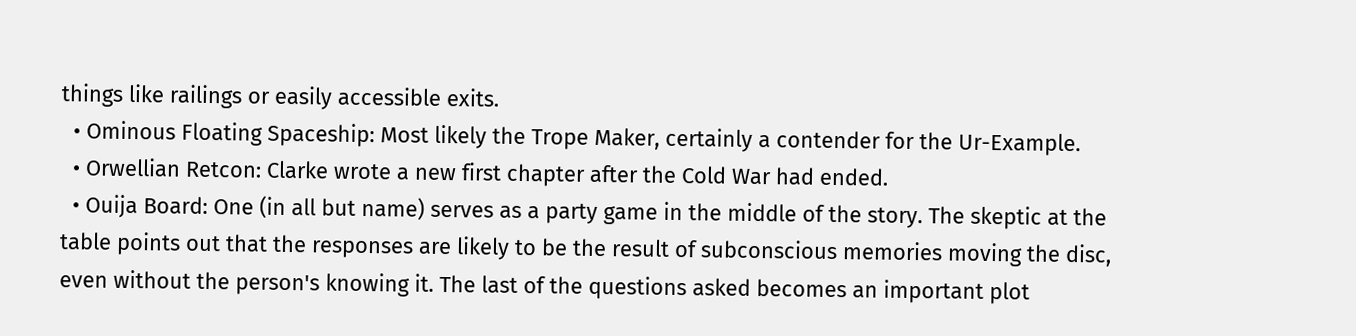things like railings or easily accessible exits.
  • Ominous Floating Spaceship: Most likely the Trope Maker, certainly a contender for the Ur-Example.
  • Orwellian Retcon: Clarke wrote a new first chapter after the Cold War had ended.
  • Ouija Board: One (in all but name) serves as a party game in the middle of the story. The skeptic at the table points out that the responses are likely to be the result of subconscious memories moving the disc, even without the person's knowing it. The last of the questions asked becomes an important plot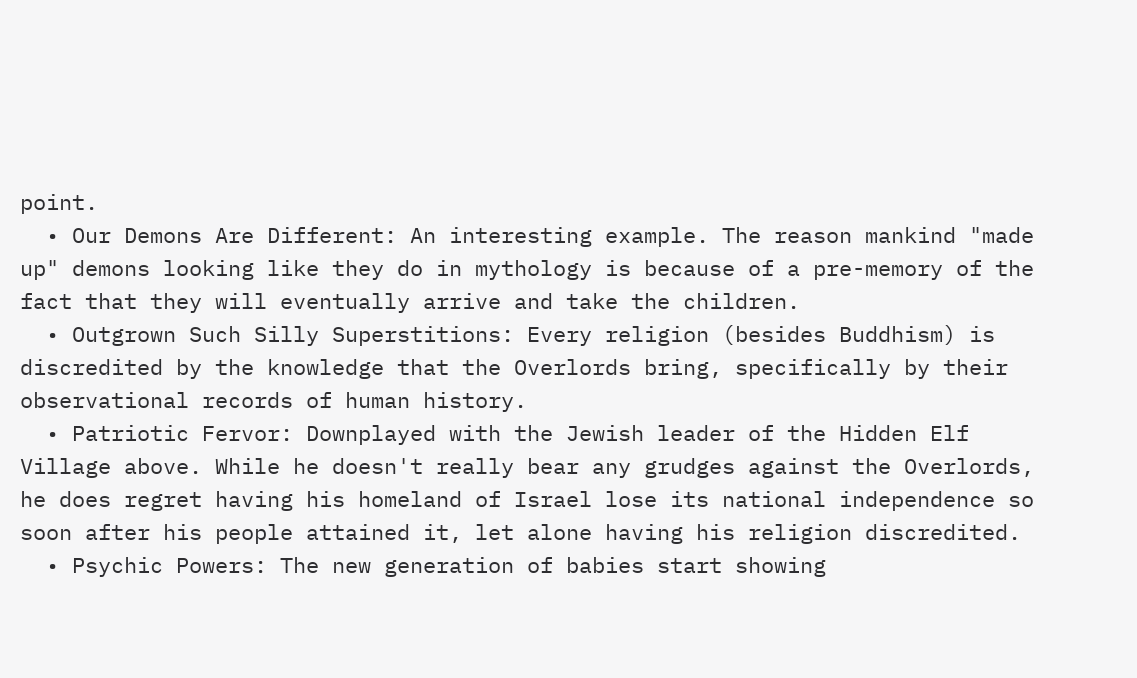point.
  • Our Demons Are Different: An interesting example. The reason mankind "made up" demons looking like they do in mythology is because of a pre-memory of the fact that they will eventually arrive and take the children.
  • Outgrown Such Silly Superstitions: Every religion (besides Buddhism) is discredited by the knowledge that the Overlords bring, specifically by their observational records of human history.
  • Patriotic Fervor: Downplayed with the Jewish leader of the Hidden Elf Village above. While he doesn't really bear any grudges against the Overlords, he does regret having his homeland of Israel lose its national independence so soon after his people attained it, let alone having his religion discredited.
  • Psychic Powers: The new generation of babies start showing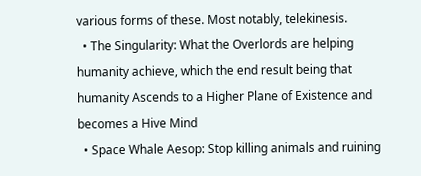various forms of these. Most notably, telekinesis.
  • The Singularity: What the Overlords are helping humanity achieve, which the end result being that humanity Ascends to a Higher Plane of Existence and becomes a Hive Mind
  • Space Whale Aesop: Stop killing animals and ruining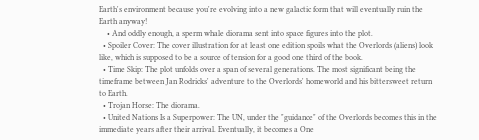Earth's environment because you're evolving into a new galactic form that will eventually ruin the Earth anyway!
    • And oddly enough, a sperm whale diorama sent into space figures into the plot.
  • Spoiler Cover: The cover illustration for at least one edition spoils what the Overlords (aliens) look like, which is supposed to be a source of tension for a good one third of the book.
  • Time Skip: The plot unfolds over a span of several generations. The most significant being the timeframe between Jan Rodricks' adventure to the Overlords' homeworld and his bittersweet return to Earth.
  • Trojan Horse: The diorama.
  • United Nations Is a Superpower: The UN, under the "guidance" of the Overlords becomes this in the immediate years after their arrival. Eventually, it becomes a One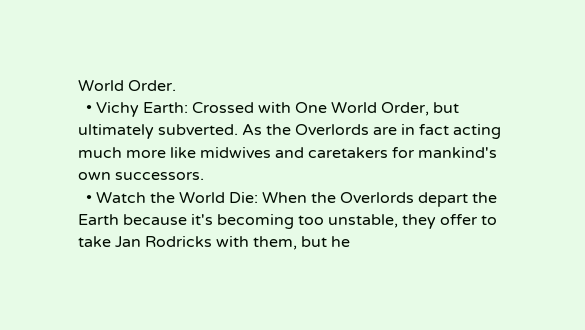World Order.
  • Vichy Earth: Crossed with One World Order, but ultimately subverted. As the Overlords are in fact acting much more like midwives and caretakers for mankind's own successors.
  • Watch the World Die: When the Overlords depart the Earth because it's becoming too unstable, they offer to take Jan Rodricks with them, but he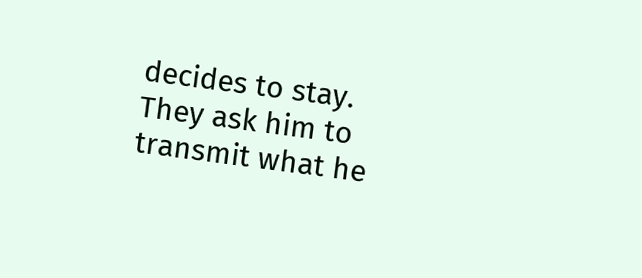decides to stay. They ask him to transmit what he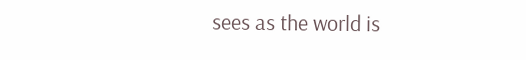sees as the world is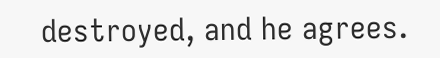destroyed, and he agrees.